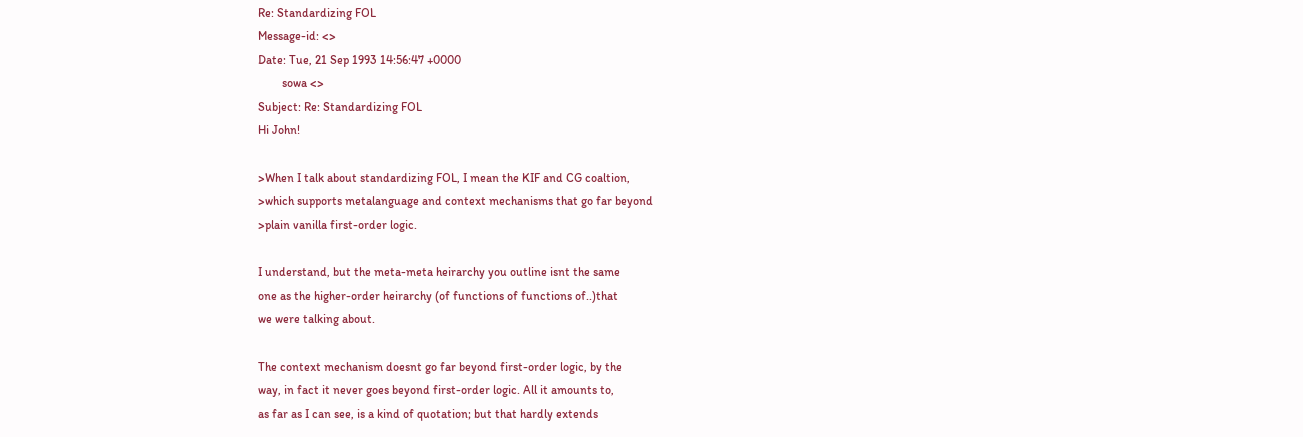Re: Standardizing FOL
Message-id: <>
Date: Tue, 21 Sep 1993 14:56:47 +0000
        sowa <>
Subject: Re: Standardizing FOL
Hi John!

>When I talk about standardizing FOL, I mean the KIF and CG coaltion,
>which supports metalanguage and context mechanisms that go far beyond
>plain vanilla first-order logic.

I understand, but the meta-meta heirarchy you outline isnt the same
one as the higher-order heirarchy (of functions of functions of..)that
we were talking about.

The context mechanism doesnt go far beyond first-order logic, by the
way, in fact it never goes beyond first-order logic. All it amounts to,
as far as I can see, is a kind of quotation; but that hardly extends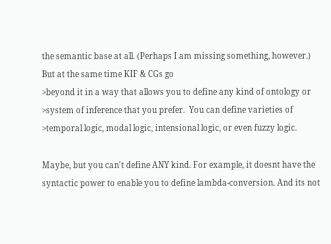the semantic base at all. (Perhaps I am missing something, however.)
But at the same time KIF & CGs go
>beyond it in a way that allows you to define any kind of ontology or
>system of inference that you prefer.  You can define varieties of
>temporal logic, modal logic, intensional logic, or even fuzzy logic.

Maybe, but you can't define ANY kind. For example, it doesnt have the
syntactic power to enable you to define lambda-conversion. And its not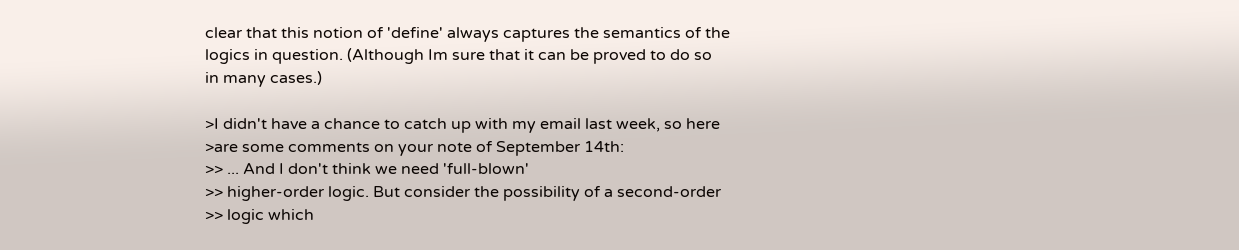clear that this notion of 'define' always captures the semantics of the
logics in question. (Although Im sure that it can be proved to do so
in many cases.)

>I didn't have a chance to catch up with my email last week, so here
>are some comments on your note of September 14th:
>> ... And I don't think we need 'full-blown'
>> higher-order logic. But consider the possibility of a second-order
>> logic which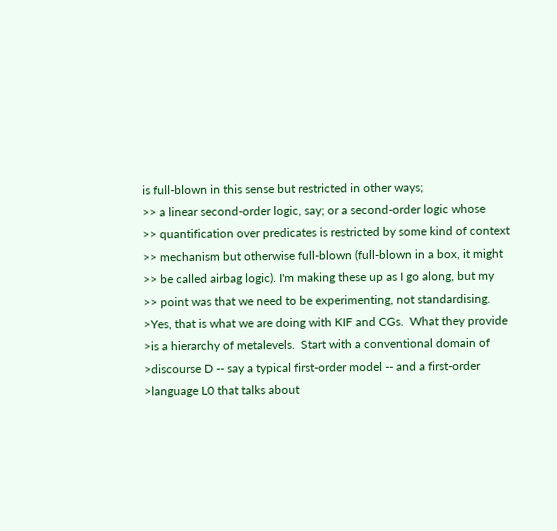is full-blown in this sense but restricted in other ways;
>> a linear second-order logic, say; or a second-order logic whose
>> quantification over predicates is restricted by some kind of context
>> mechanism but otherwise full-blown (full-blown in a box, it might
>> be called airbag logic). I'm making these up as I go along, but my
>> point was that we need to be experimenting, not standardising.
>Yes, that is what we are doing with KIF and CGs.  What they provide
>is a hierarchy of metalevels.  Start with a conventional domain of
>discourse D -- say a typical first-order model -- and a first-order
>language L0 that talks about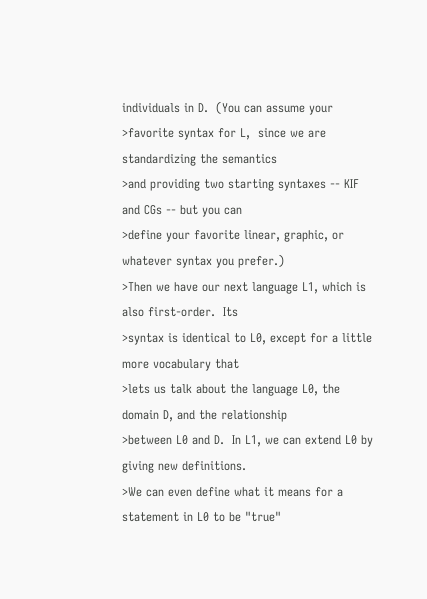individuals in D.  (You can assume your
>favorite syntax for L,  since we are standardizing the semantics
>and providing two starting syntaxes -- KIF and CGs -- but you can
>define your favorite linear, graphic, or whatever syntax you prefer.)
>Then we have our next language L1, which is also first-order.  Its
>syntax is identical to L0, except for a little more vocabulary that
>lets us talk about the language L0, the domain D, and the relationship
>between L0 and D.  In L1, we can extend L0 by giving new definitions.
>We can even define what it means for a statement in L0 to be "true"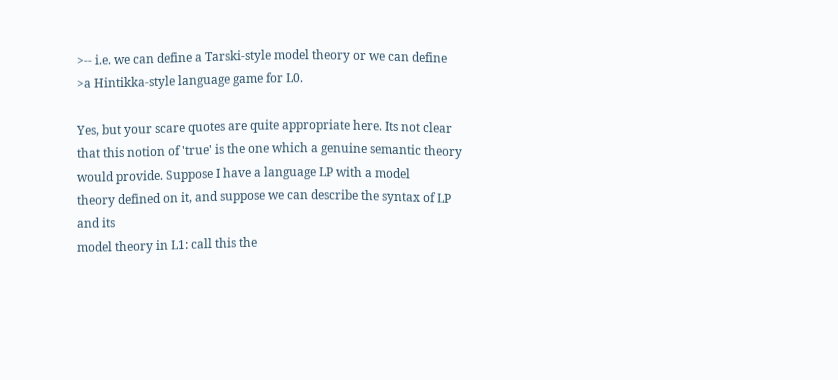>-- i.e. we can define a Tarski-style model theory or we can define
>a Hintikka-style language game for L0.

Yes, but your scare quotes are quite appropriate here. Its not clear
that this notion of 'true' is the one which a genuine semantic theory
would provide. Suppose I have a language LP with a model
theory defined on it, and suppose we can describe the syntax of LP and its
model theory in L1: call this the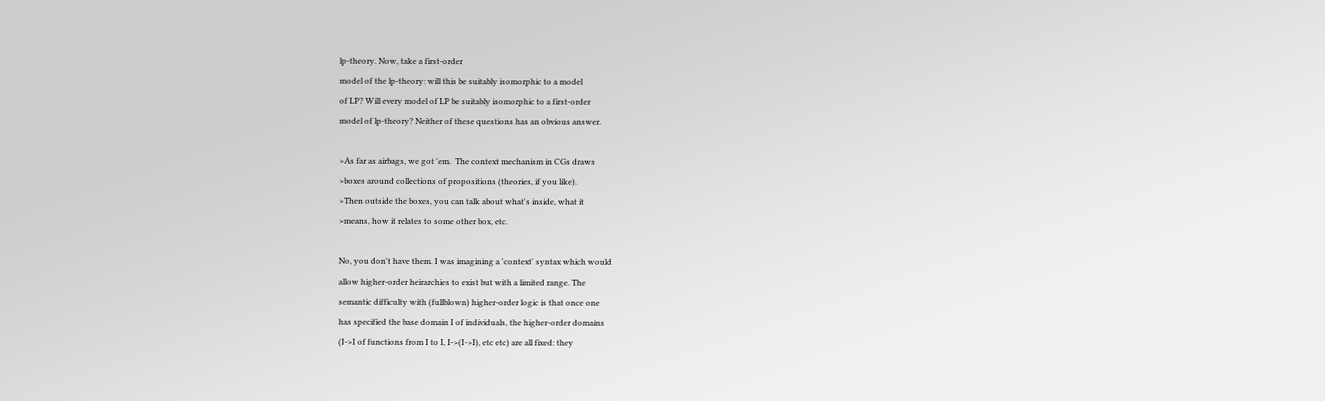lp-theory. Now, take a first-order
model of the lp-theory: will this be suitably isomorphic to a model
of LP? Will every model of LP be suitably isomorphic to a first-order
model of lp-theory? Neither of these questions has an obvious answer.

>As far as airbags, we got 'em.  The context mechanism in CGs draws
>boxes around collections of propositions (theories, if you like).
>Then outside the boxes, you can talk about what's inside, what it
>means, how it relates to some other box, etc.

No, you don't have them. I was imagining a 'context' syntax which would
allow higher-order heirarchies to exist but with a limited range. The
semantic difficulty with (fullblown) higher-order logic is that once one
has specified the base domain I of individuals, the higher-order domains
(I->I of functions from I to I, I->(I->I), etc etc) are all fixed: they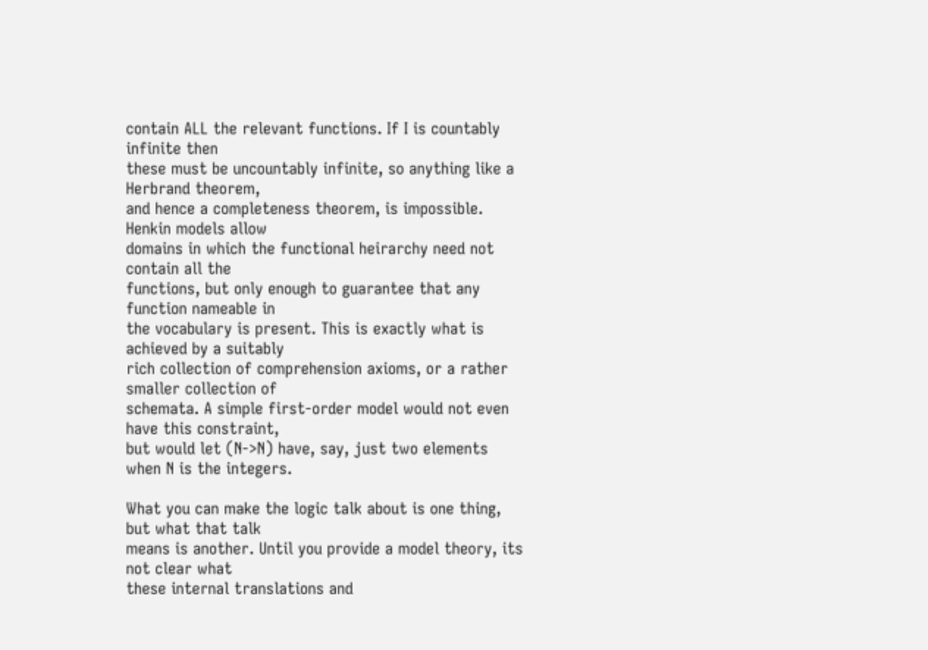contain ALL the relevant functions. If I is countably infinite then
these must be uncountably infinite, so anything like a Herbrand theorem,
and hence a completeness theorem, is impossible. Henkin models allow
domains in which the functional heirarchy need not contain all the
functions, but only enough to guarantee that any function nameable in
the vocabulary is present. This is exactly what is achieved by a suitably
rich collection of comprehension axioms, or a rather smaller collection of
schemata. A simple first-order model would not even have this constraint,
but would let (N->N) have, say, just two elements when N is the integers.

What you can make the logic talk about is one thing, but what that talk
means is another. Until you provide a model theory, its not clear what
these internal translations and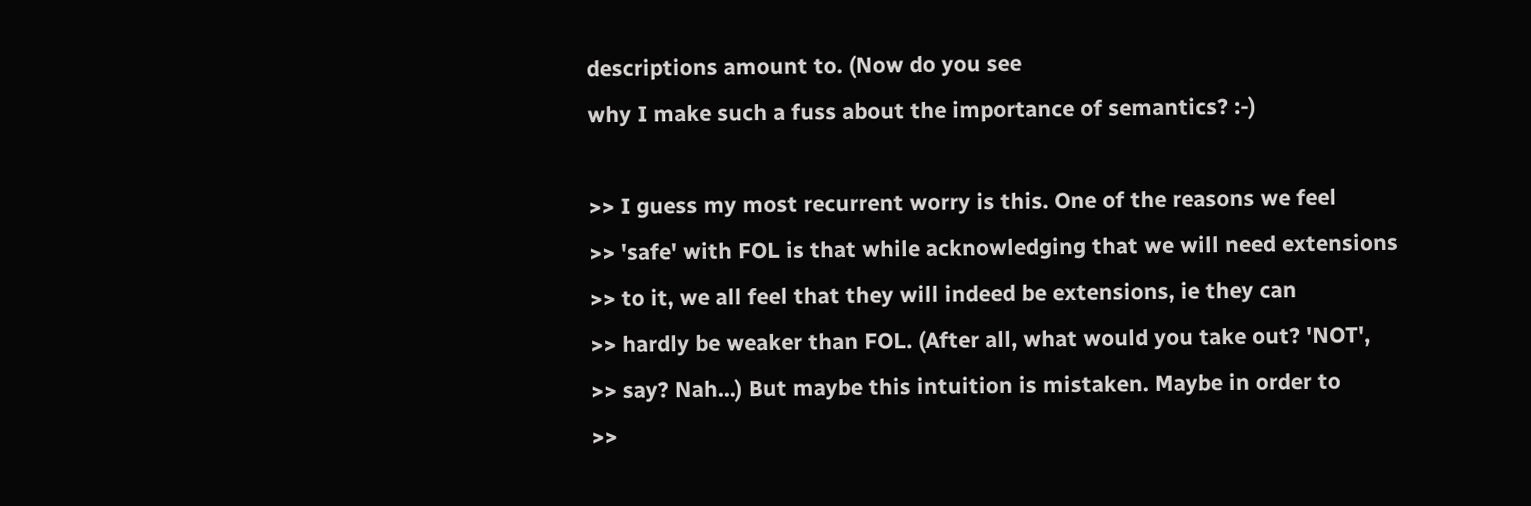descriptions amount to. (Now do you see
why I make such a fuss about the importance of semantics? :-)

>> I guess my most recurrent worry is this. One of the reasons we feel
>> 'safe' with FOL is that while acknowledging that we will need extensions
>> to it, we all feel that they will indeed be extensions, ie they can
>> hardly be weaker than FOL. (After all, what would you take out? 'NOT',
>> say? Nah...) But maybe this intuition is mistaken. Maybe in order to
>>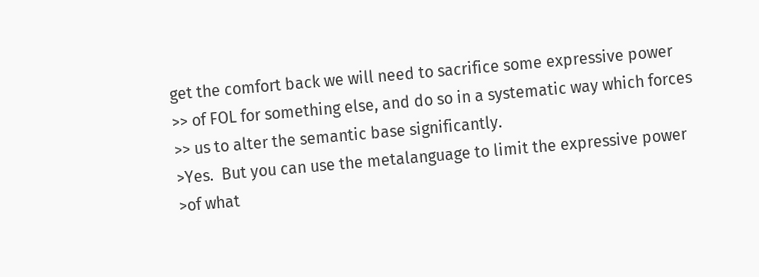get the comfort back we will need to sacrifice some expressive power
>> of FOL for something else, and do so in a systematic way which forces
>> us to alter the semantic base significantly.
>Yes.  But you can use the metalanguage to limit the expressive power
>of what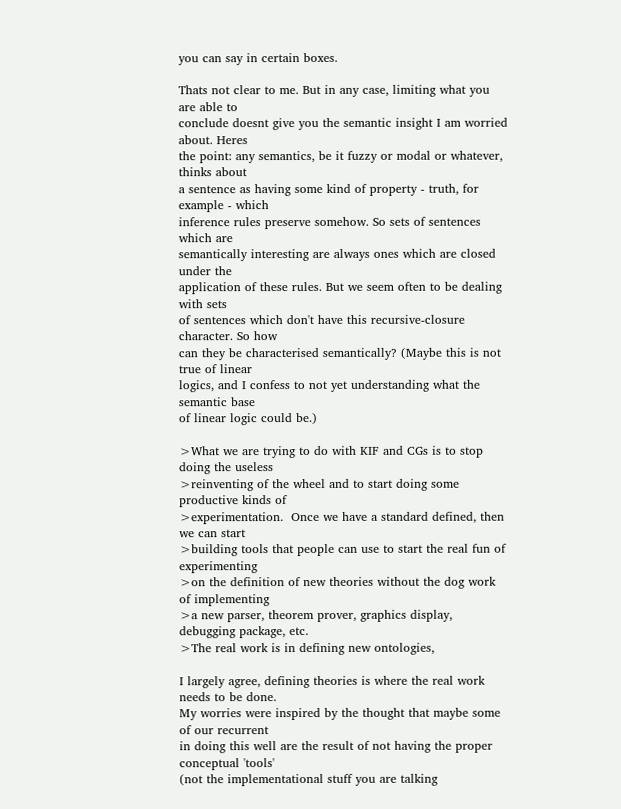you can say in certain boxes.

Thats not clear to me. But in any case, limiting what you are able to
conclude doesnt give you the semantic insight I am worried about. Heres
the point: any semantics, be it fuzzy or modal or whatever, thinks about
a sentence as having some kind of property - truth, for example - which
inference rules preserve somehow. So sets of sentences which are
semantically interesting are always ones which are closed under the
application of these rules. But we seem often to be dealing with sets
of sentences which don't have this recursive-closure character. So how
can they be characterised semantically? (Maybe this is not true of linear
logics, and I confess to not yet understanding what the semantic base
of linear logic could be.)

>What we are trying to do with KIF and CGs is to stop doing the useless
>reinventing of the wheel and to start doing some productive kinds of
>experimentation.  Once we have a standard defined, then we can start
>building tools that people can use to start the real fun of experimenting
>on the definition of new theories without the dog work of implementing
>a new parser, theorem prover, graphics display, debugging package, etc.
>The real work is in defining new ontologies,

I largely agree, defining theories is where the real work needs to be done.
My worries were inspired by the thought that maybe some of our recurrent
in doing this well are the result of not having the proper conceptual 'tools'
(not the implementational stuff you are talking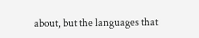about, but the languages that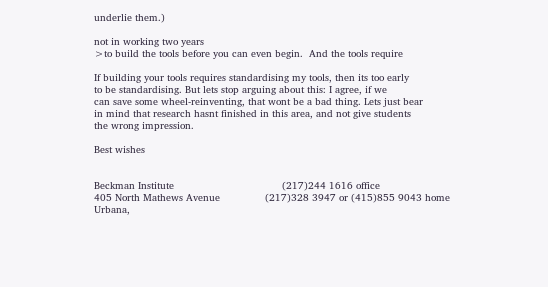underlie them.)

not in working two years
>to build the tools before you can even begin.  And the tools require

If building your tools requires standardising my tools, then its too early
to be standardising. But lets stop arguing about this: I agree, if we
can save some wheel-reinventing, that wont be a bad thing. Lets just bear
in mind that research hasnt finished in this area, and not give students
the wrong impression.

Best wishes


Beckman Institute                                    (217)244 1616 office
405 North Mathews Avenue               (217)328 3947 or (415)855 9043 home
Urbana,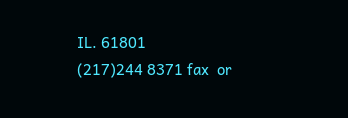IL. 61801                                    (217)244 8371 fax  or